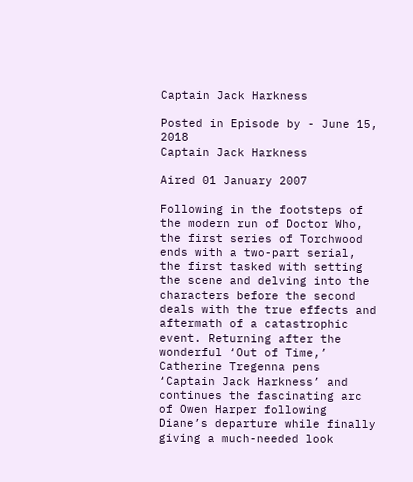Captain Jack Harkness

Posted in Episode by - June 15, 2018
Captain Jack Harkness

Aired 01 January 2007

Following in the footsteps of the modern run of Doctor Who, the first series of Torchwood ends with a two-part serial, the first tasked with setting the scene and delving into the characters before the second deals with the true effects and aftermath of a catastrophic event. Returning after the wonderful ‘Out of Time,’ Catherine Tregenna pens ‘Captain Jack Harkness’ and continues the fascinating arc of Owen Harper following Diane’s departure while finally giving a much-needed look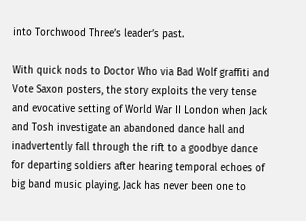into Torchwood Three’s leader’s past.

With quick nods to Doctor Who via Bad Wolf graffiti and Vote Saxon posters, the story exploits the very tense and evocative setting of World War II London when Jack and Tosh investigate an abandoned dance hall and inadvertently fall through the rift to a goodbye dance for departing soldiers after hearing temporal echoes of big band music playing. Jack has never been one to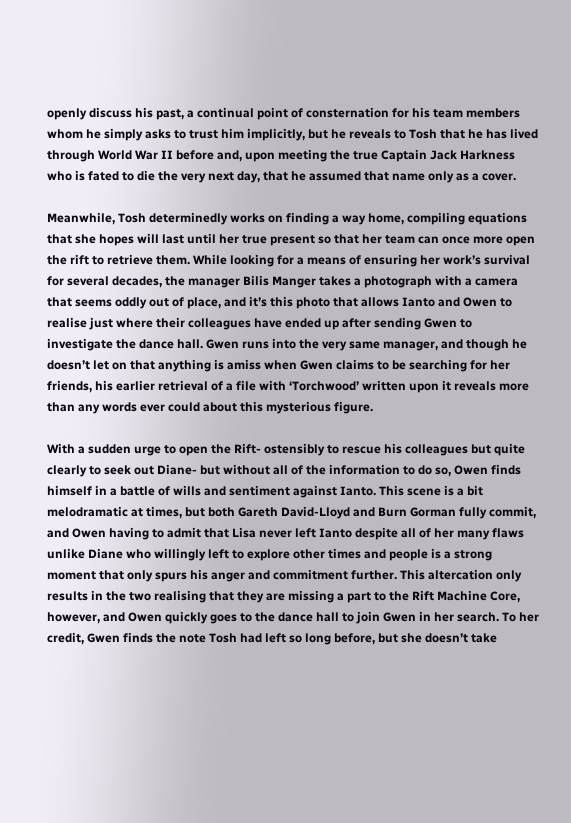openly discuss his past, a continual point of consternation for his team members whom he simply asks to trust him implicitly, but he reveals to Tosh that he has lived through World War II before and, upon meeting the true Captain Jack Harkness who is fated to die the very next day, that he assumed that name only as a cover.

Meanwhile, Tosh determinedly works on finding a way home, compiling equations that she hopes will last until her true present so that her team can once more open the rift to retrieve them. While looking for a means of ensuring her work’s survival for several decades, the manager Bilis Manger takes a photograph with a camera that seems oddly out of place, and it’s this photo that allows Ianto and Owen to realise just where their colleagues have ended up after sending Gwen to investigate the dance hall. Gwen runs into the very same manager, and though he doesn’t let on that anything is amiss when Gwen claims to be searching for her friends, his earlier retrieval of a file with ‘Torchwood’ written upon it reveals more than any words ever could about this mysterious figure.

With a sudden urge to open the Rift- ostensibly to rescue his colleagues but quite clearly to seek out Diane- but without all of the information to do so, Owen finds himself in a battle of wills and sentiment against Ianto. This scene is a bit melodramatic at times, but both Gareth David-Lloyd and Burn Gorman fully commit, and Owen having to admit that Lisa never left Ianto despite all of her many flaws unlike Diane who willingly left to explore other times and people is a strong moment that only spurs his anger and commitment further. This altercation only results in the two realising that they are missing a part to the Rift Machine Core, however, and Owen quickly goes to the dance hall to join Gwen in her search. To her credit, Gwen finds the note Tosh had left so long before, but she doesn’t take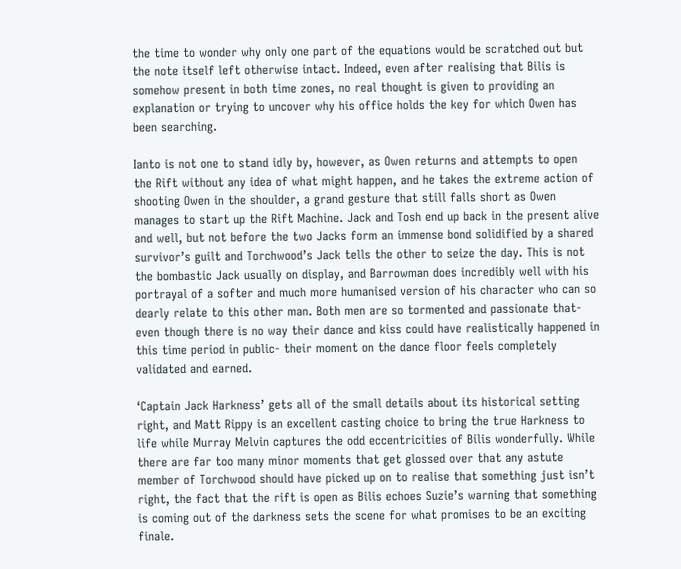the time to wonder why only one part of the equations would be scratched out but the note itself left otherwise intact. Indeed, even after realising that Bilis is somehow present in both time zones, no real thought is given to providing an explanation or trying to uncover why his office holds the key for which Owen has been searching.

Ianto is not one to stand idly by, however, as Owen returns and attempts to open the Rift without any idea of what might happen, and he takes the extreme action of shooting Owen in the shoulder, a grand gesture that still falls short as Owen manages to start up the Rift Machine. Jack and Tosh end up back in the present alive and well, but not before the two Jacks form an immense bond solidified by a shared survivor’s guilt and Torchwood’s Jack tells the other to seize the day. This is not the bombastic Jack usually on display, and Barrowman does incredibly well with his portrayal of a softer and much more humanised version of his character who can so dearly relate to this other man. Both men are so tormented and passionate that- even though there is no way their dance and kiss could have realistically happened in this time period in public- their moment on the dance floor feels completely validated and earned.

‘Captain Jack Harkness’ gets all of the small details about its historical setting right, and Matt Rippy is an excellent casting choice to bring the true Harkness to life while Murray Melvin captures the odd eccentricities of Bilis wonderfully. While there are far too many minor moments that get glossed over that any astute member of Torchwood should have picked up on to realise that something just isn’t right, the fact that the rift is open as Bilis echoes Suzie’s warning that something is coming out of the darkness sets the scene for what promises to be an exciting finale.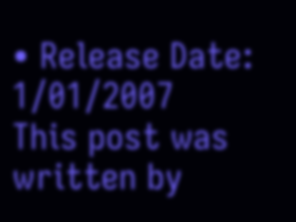• Release Date: 1/01/2007
This post was written by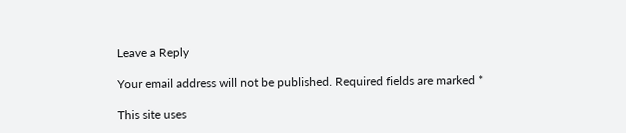Leave a Reply

Your email address will not be published. Required fields are marked *

This site uses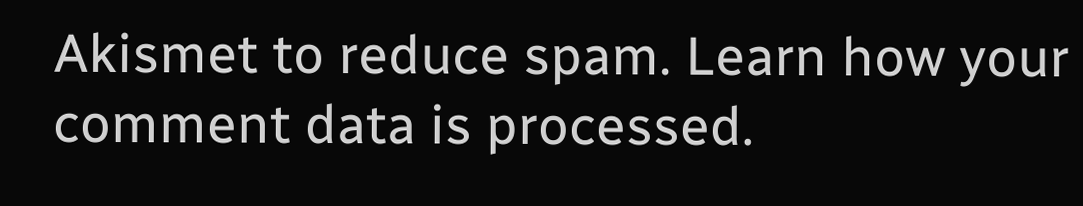Akismet to reduce spam. Learn how your comment data is processed.